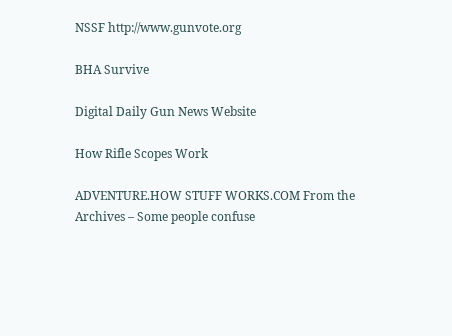NSSF http://www.gunvote.org

BHA Survive

Digital Daily Gun News Website

How Rifle Scopes Work

ADVENTURE.HOW STUFF WORKS.COM From the Archives – Some people confuse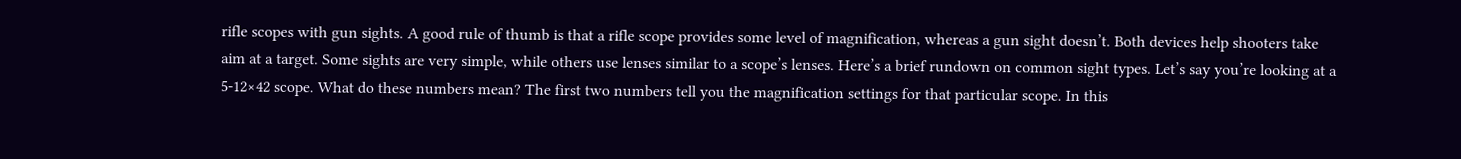rifle scopes with gun sights. A good rule of thumb is that a rifle scope provides some level of magnification, whereas a gun sight doesn’t. Both devices help shooters take aim at a target. Some sights are very simple, while others use lenses similar to a scope’s lenses. Here’s a brief rundown on common sight types. Let’s say you’re looking at a 5-12×42 scope. What do these numbers mean? The first two numbers tell you the magnification settings for that particular scope. In this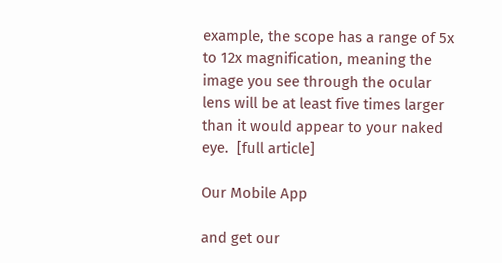example, the scope has a range of 5x to 12x magnification, meaning the image you see through the ocular lens will be at least five times larger than it would appear to your naked eye.  [full article]

Our Mobile App

and get our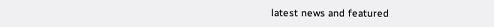latest news and featured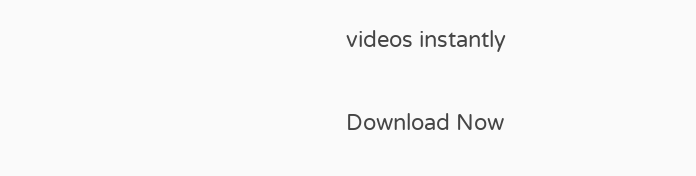videos instantly

Download Now